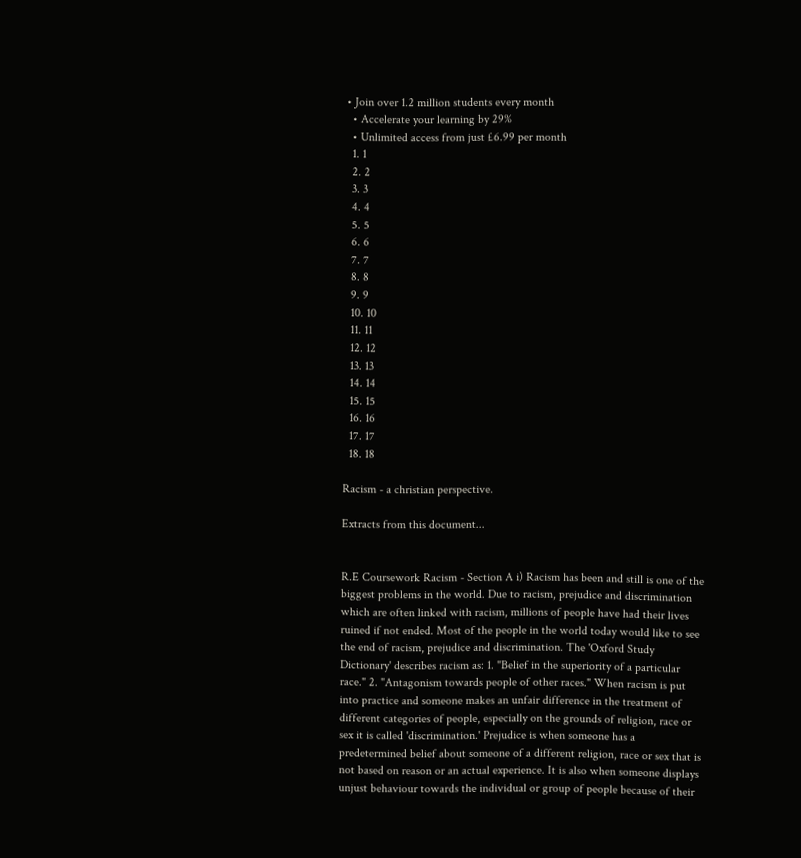• Join over 1.2 million students every month
  • Accelerate your learning by 29%
  • Unlimited access from just £6.99 per month
  1. 1
  2. 2
  3. 3
  4. 4
  5. 5
  6. 6
  7. 7
  8. 8
  9. 9
  10. 10
  11. 11
  12. 12
  13. 13
  14. 14
  15. 15
  16. 16
  17. 17
  18. 18

Racism - a christian perspective.

Extracts from this document...


R.E Coursework Racism - Section A i) Racism has been and still is one of the biggest problems in the world. Due to racism, prejudice and discrimination which are often linked with racism, millions of people have had their lives ruined if not ended. Most of the people in the world today would like to see the end of racism, prejudice and discrimination. The 'Oxford Study Dictionary' describes racism as: 1. "Belief in the superiority of a particular race." 2. "Antagonism towards people of other races." When racism is put into practice and someone makes an unfair difference in the treatment of different categories of people, especially on the grounds of religion, race or sex it is called 'discrimination.' Prejudice is when someone has a predetermined belief about someone of a different religion, race or sex that is not based on reason or an actual experience. It is also when someone displays unjust behaviour towards the individual or group of people because of their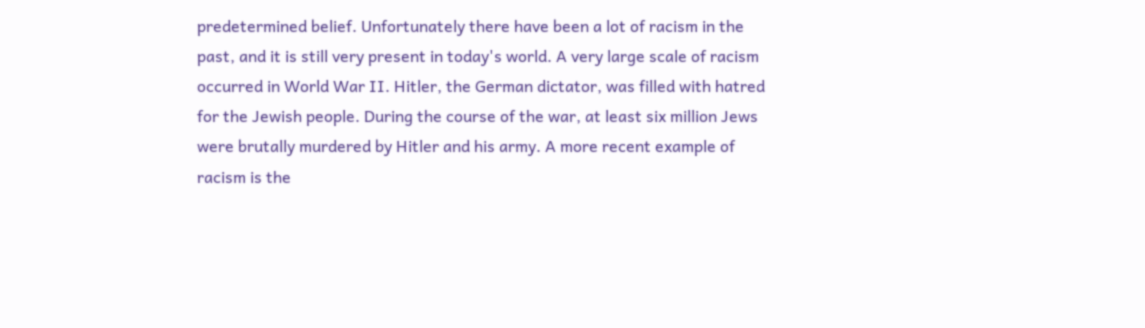predetermined belief. Unfortunately there have been a lot of racism in the past, and it is still very present in today's world. A very large scale of racism occurred in World War II. Hitler, the German dictator, was filled with hatred for the Jewish people. During the course of the war, at least six million Jews were brutally murdered by Hitler and his army. A more recent example of racism is the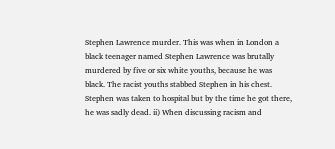Stephen Lawrence murder. This was when in London a black teenager named Stephen Lawrence was brutally murdered by five or six white youths, because he was black. The racist youths stabbed Stephen in his chest. Stephen was taken to hospital but by the time he got there, he was sadly dead. ii) When discussing racism and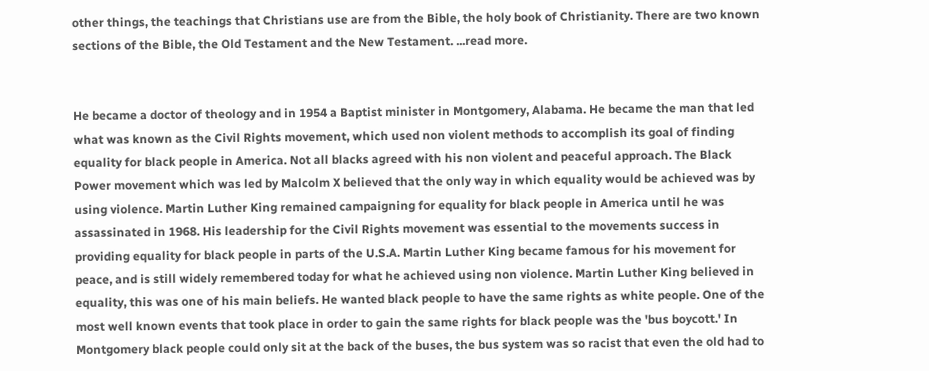other things, the teachings that Christians use are from the Bible, the holy book of Christianity. There are two known sections of the Bible, the Old Testament and the New Testament. ...read more.


He became a doctor of theology and in 1954 a Baptist minister in Montgomery, Alabama. He became the man that led what was known as the Civil Rights movement, which used non violent methods to accomplish its goal of finding equality for black people in America. Not all blacks agreed with his non violent and peaceful approach. The Black Power movement which was led by Malcolm X believed that the only way in which equality would be achieved was by using violence. Martin Luther King remained campaigning for equality for black people in America until he was assassinated in 1968. His leadership for the Civil Rights movement was essential to the movements success in providing equality for black people in parts of the U.S.A. Martin Luther King became famous for his movement for peace, and is still widely remembered today for what he achieved using non violence. Martin Luther King believed in equality, this was one of his main beliefs. He wanted black people to have the same rights as white people. One of the most well known events that took place in order to gain the same rights for black people was the 'bus boycott.' In Montgomery black people could only sit at the back of the buses, the bus system was so racist that even the old had to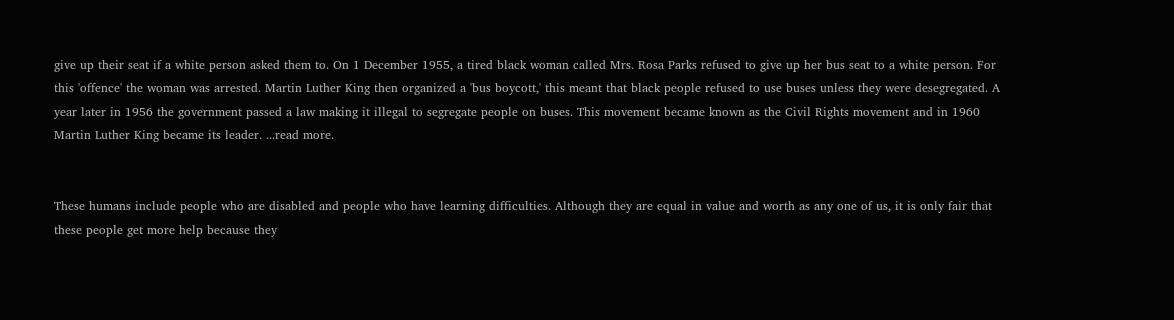give up their seat if a white person asked them to. On 1 December 1955, a tired black woman called Mrs. Rosa Parks refused to give up her bus seat to a white person. For this 'offence' the woman was arrested. Martin Luther King then organized a 'bus boycott,' this meant that black people refused to use buses unless they were desegregated. A year later in 1956 the government passed a law making it illegal to segregate people on buses. This movement became known as the Civil Rights movement and in 1960 Martin Luther King became its leader. ...read more.


These humans include people who are disabled and people who have learning difficulties. Although they are equal in value and worth as any one of us, it is only fair that these people get more help because they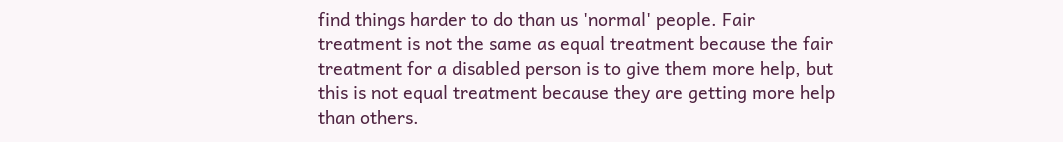find things harder to do than us 'normal' people. Fair treatment is not the same as equal treatment because the fair treatment for a disabled person is to give them more help, but this is not equal treatment because they are getting more help than others.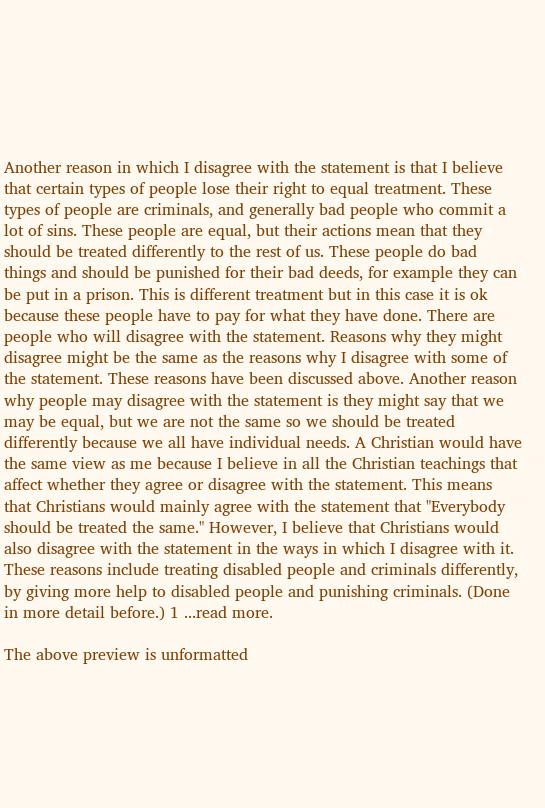Another reason in which I disagree with the statement is that I believe that certain types of people lose their right to equal treatment. These types of people are criminals, and generally bad people who commit a lot of sins. These people are equal, but their actions mean that they should be treated differently to the rest of us. These people do bad things and should be punished for their bad deeds, for example they can be put in a prison. This is different treatment but in this case it is ok because these people have to pay for what they have done. There are people who will disagree with the statement. Reasons why they might disagree might be the same as the reasons why I disagree with some of the statement. These reasons have been discussed above. Another reason why people may disagree with the statement is they might say that we may be equal, but we are not the same so we should be treated differently because we all have individual needs. A Christian would have the same view as me because I believe in all the Christian teachings that affect whether they agree or disagree with the statement. This means that Christians would mainly agree with the statement that "Everybody should be treated the same." However, I believe that Christians would also disagree with the statement in the ways in which I disagree with it. These reasons include treating disabled people and criminals differently, by giving more help to disabled people and punishing criminals. (Done in more detail before.) 1 ...read more.

The above preview is unformatted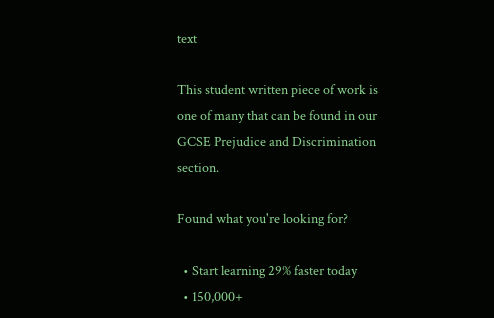text

This student written piece of work is one of many that can be found in our GCSE Prejudice and Discrimination section.

Found what you're looking for?

  • Start learning 29% faster today
  • 150,000+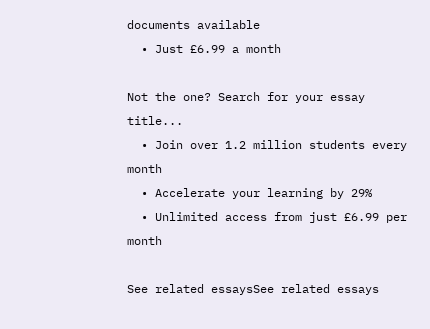documents available
  • Just £6.99 a month

Not the one? Search for your essay title...
  • Join over 1.2 million students every month
  • Accelerate your learning by 29%
  • Unlimited access from just £6.99 per month

See related essaysSee related essays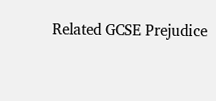Related GCSE Prejudice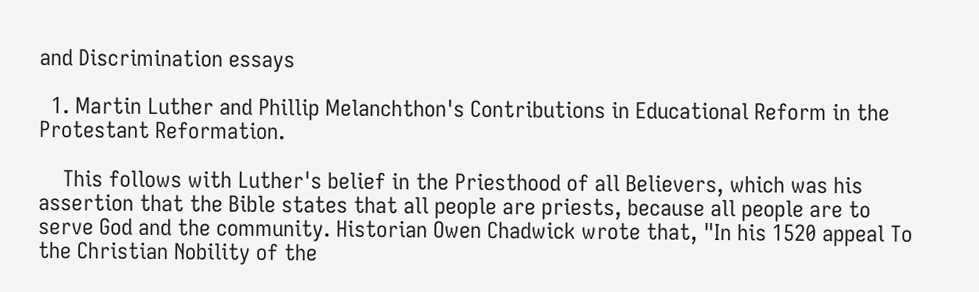and Discrimination essays

  1. Martin Luther and Phillip Melanchthon's Contributions in Educational Reform in the Protestant Reformation.

    This follows with Luther's belief in the Priesthood of all Believers, which was his assertion that the Bible states that all people are priests, because all people are to serve God and the community. Historian Owen Chadwick wrote that, "In his 1520 appeal To the Christian Nobility of the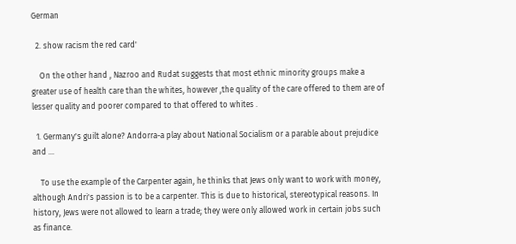German

  2. show racism the red card'

    On the other hand , Nazroo and Rudat suggests that most ethnic minority groups make a greater use of health care than the whites, however ,the quality of the care offered to them are of lesser quality and poorer compared to that offered to whites .

  1. Germany's guilt alone? Andorra-a play about National Socialism or a parable about prejudice and ...

    To use the example of the Carpenter again, he thinks that Jews only want to work with money, although Andri's passion is to be a carpenter. This is due to historical, stereotypical reasons. In history, Jews were not allowed to learn a trade; they were only allowed work in certain jobs such as finance.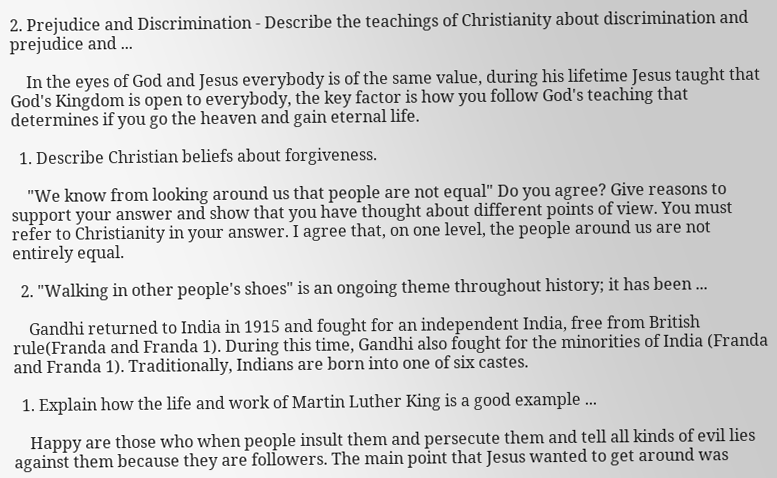2. Prejudice and Discrimination - Describe the teachings of Christianity about discrimination and prejudice and ...

    In the eyes of God and Jesus everybody is of the same value, during his lifetime Jesus taught that God's Kingdom is open to everybody, the key factor is how you follow God's teaching that determines if you go the heaven and gain eternal life.

  1. Describe Christian beliefs about forgiveness.

    "We know from looking around us that people are not equal" Do you agree? Give reasons to support your answer and show that you have thought about different points of view. You must refer to Christianity in your answer. I agree that, on one level, the people around us are not entirely equal.

  2. "Walking in other people's shoes" is an ongoing theme throughout history; it has been ...

    Gandhi returned to India in 1915 and fought for an independent India, free from British rule(Franda and Franda 1). During this time, Gandhi also fought for the minorities of India (Franda and Franda 1). Traditionally, Indians are born into one of six castes.

  1. Explain how the life and work of Martin Luther King is a good example ...

    Happy are those who when people insult them and persecute them and tell all kinds of evil lies against them because they are followers. The main point that Jesus wanted to get around was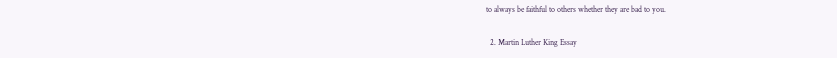to always be faithful to others whether they are bad to you.

  2. Martin Luther King Essay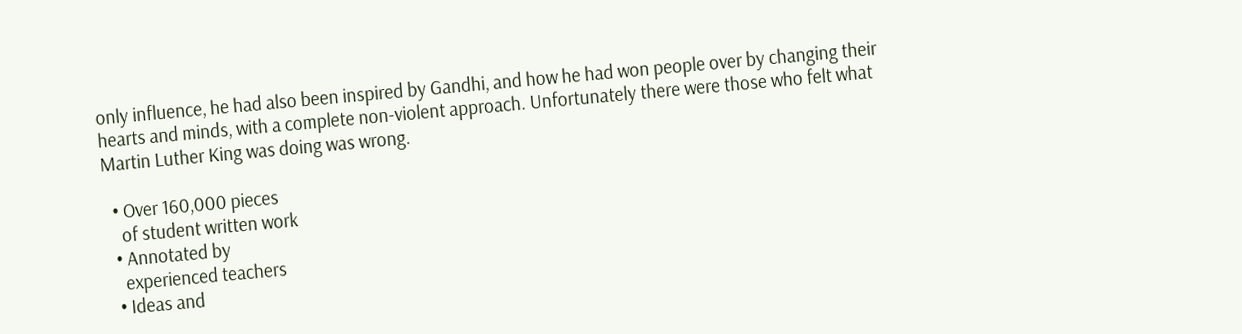only influence, he had also been inspired by Gandhi, and how he had won people over by changing their hearts and minds, with a complete non-violent approach. Unfortunately there were those who felt what Martin Luther King was doing was wrong.

  • Over 160,000 pieces
    of student written work
  • Annotated by
    experienced teachers
  • Ideas and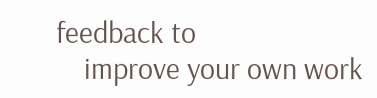feedback to
    improve your own work